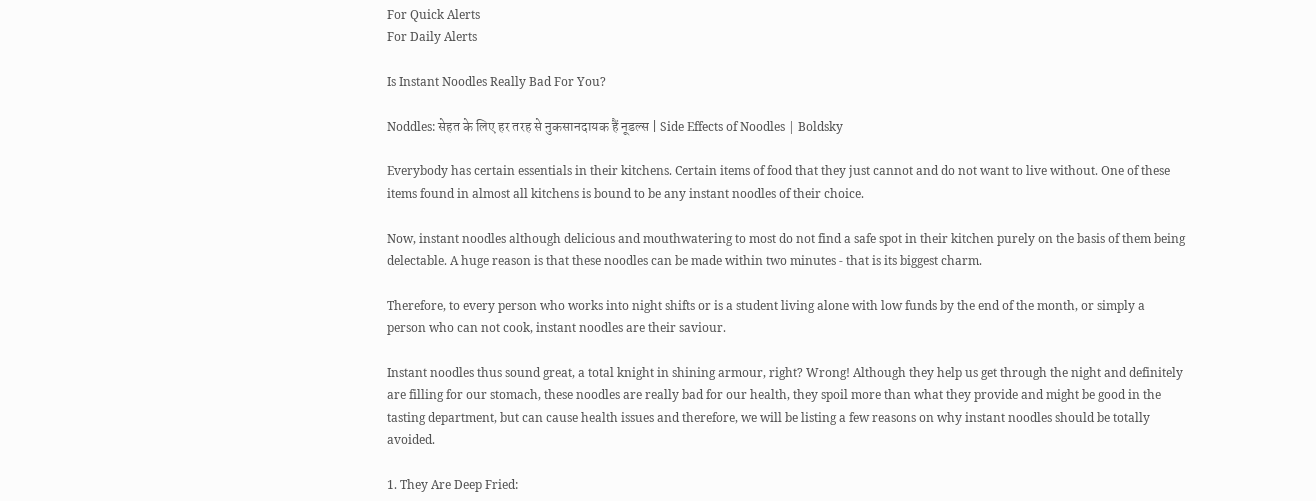For Quick Alerts
For Daily Alerts

Is Instant Noodles Really Bad For You?

Noddles: सेहत के लिए हर तरह से नुकसानदायक हैं नूडल्स | Side Effects of Noodles | Boldsky

Everybody has certain essentials in their kitchens. Certain items of food that they just cannot and do not want to live without. One of these items found in almost all kitchens is bound to be any instant noodles of their choice.

Now, instant noodles although delicious and mouthwatering to most do not find a safe spot in their kitchen purely on the basis of them being delectable. A huge reason is that these noodles can be made within two minutes - that is its biggest charm.

Therefore, to every person who works into night shifts or is a student living alone with low funds by the end of the month, or simply a person who can not cook, instant noodles are their saviour.

Instant noodles thus sound great, a total knight in shining armour, right? Wrong! Although they help us get through the night and definitely are filling for our stomach, these noodles are really bad for our health, they spoil more than what they provide and might be good in the tasting department, but can cause health issues and therefore, we will be listing a few reasons on why instant noodles should be totally avoided.

1. They Are Deep Fried: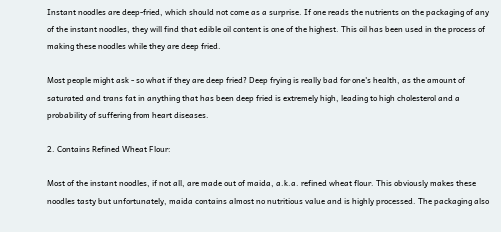Instant noodles are deep-fried, which should not come as a surprise. If one reads the nutrients on the packaging of any of the instant noodles, they will find that edible oil content is one of the highest. This oil has been used in the process of making these noodles while they are deep fried.

Most people might ask - so what if they are deep fried? Deep frying is really bad for one's health, as the amount of saturated and trans fat in anything that has been deep fried is extremely high, leading to high cholesterol and a probability of suffering from heart diseases.

2. Contains Refined Wheat Flour:

Most of the instant noodles, if not all, are made out of maida, a.k.a. refined wheat flour. This obviously makes these noodles tasty but unfortunately, maida contains almost no nutritious value and is highly processed. The packaging also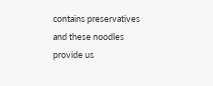contains preservatives and these noodles provide us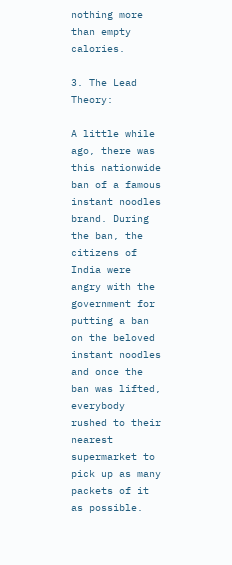nothing more than empty calories.

3. The Lead Theory:

A little while ago, there was this nationwide ban of a famous instant noodles brand. During the ban, the citizens of India were angry with the government for putting a ban on the beloved instant noodles and once the ban was lifted, everybody rushed to their nearest supermarket to pick up as many packets of it as possible.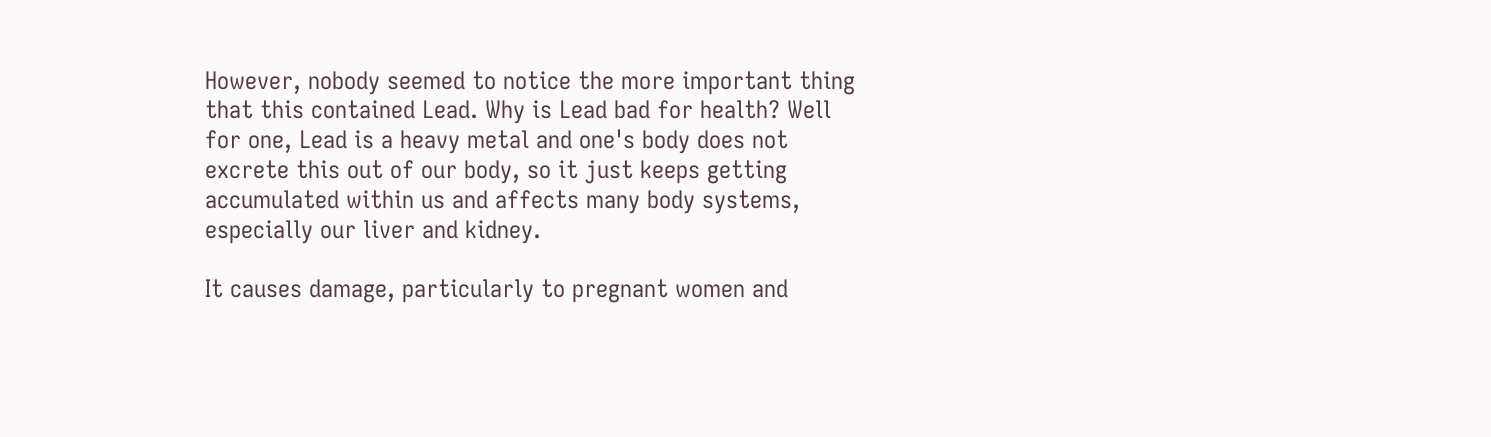However, nobody seemed to notice the more important thing that this contained Lead. Why is Lead bad for health? Well for one, Lead is a heavy metal and one's body does not excrete this out of our body, so it just keeps getting accumulated within us and affects many body systems, especially our liver and kidney.

It causes damage, particularly to pregnant women and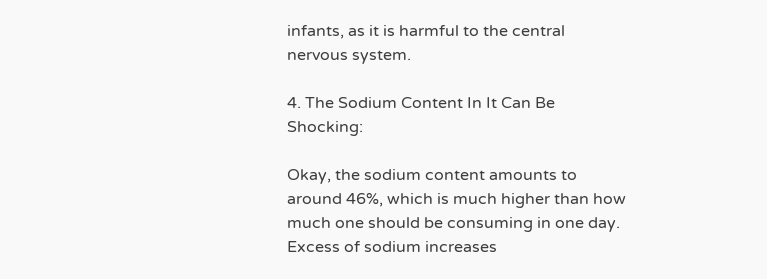infants, as it is harmful to the central nervous system.

4. The Sodium Content In It Can Be Shocking:

Okay, the sodium content amounts to around 46%, which is much higher than how much one should be consuming in one day. Excess of sodium increases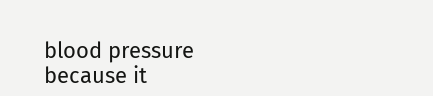blood pressure because it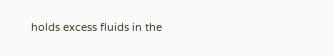holds excess fluids in the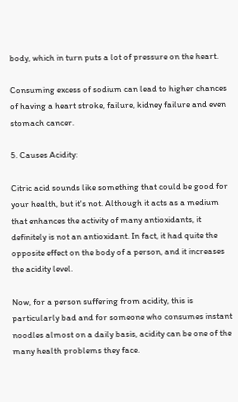body, which in turn puts a lot of pressure on the heart.

Consuming excess of sodium can lead to higher chances of having a heart stroke, failure, kidney failure and even stomach cancer.

5. Causes Acidity:

Citric acid sounds like something that could be good for your health, but it's not. Although it acts as a medium that enhances the activity of many antioxidants, it definitely is not an antioxidant. In fact, it had quite the opposite effect on the body of a person, and it increases the acidity level.

Now, for a person suffering from acidity, this is particularly bad and for someone who consumes instant noodles almost on a daily basis, acidity can be one of the many health problems they face.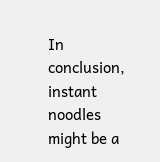In conclusion, instant noodles might be a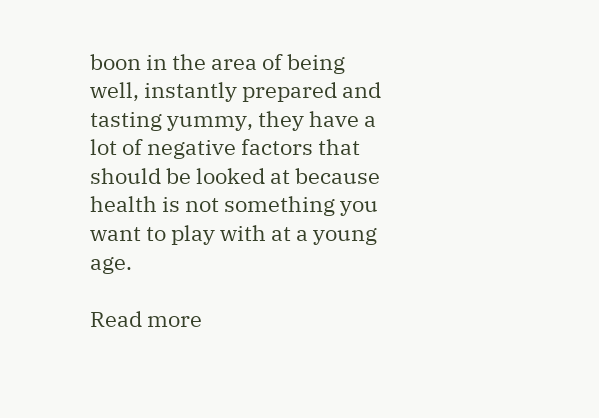boon in the area of being well, instantly prepared and tasting yummy, they have a lot of negative factors that should be looked at because health is not something you want to play with at a young age.

Read more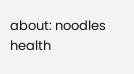about: noodles health